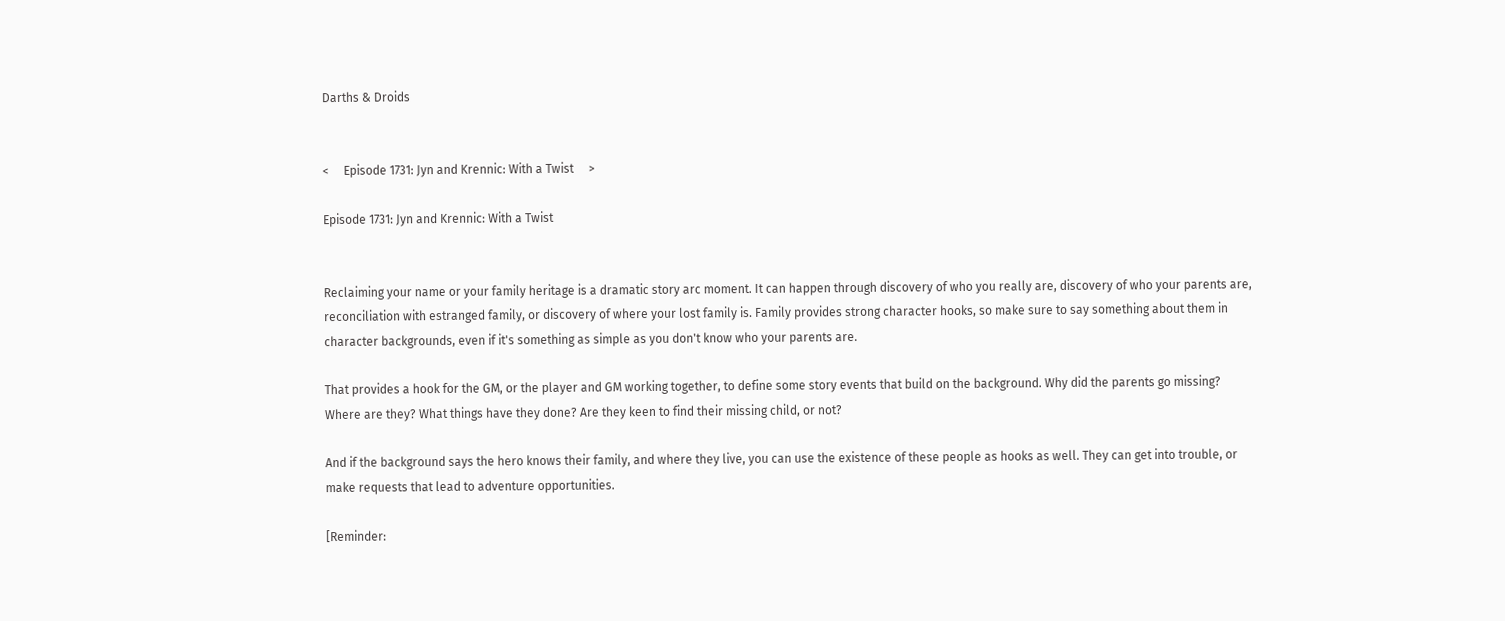Darths & Droids


<     Episode 1731: Jyn and Krennic: With a Twist     >

Episode 1731: Jyn and Krennic: With a Twist


Reclaiming your name or your family heritage is a dramatic story arc moment. It can happen through discovery of who you really are, discovery of who your parents are, reconciliation with estranged family, or discovery of where your lost family is. Family provides strong character hooks, so make sure to say something about them in character backgrounds, even if it's something as simple as you don't know who your parents are.

That provides a hook for the GM, or the player and GM working together, to define some story events that build on the background. Why did the parents go missing? Where are they? What things have they done? Are they keen to find their missing child, or not?

And if the background says the hero knows their family, and where they live, you can use the existence of these people as hooks as well. They can get into trouble, or make requests that lead to adventure opportunities.

[Reminder: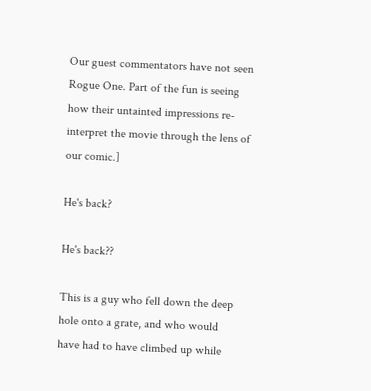Our guest commentators have not seen Rogue One. Part of the fun is seeing how their untainted impressions re-interpret the movie through the lens of our comic.]

He's back?

He's back??

This is a guy who fell down the deep hole onto a grate, and who would have had to have climbed up while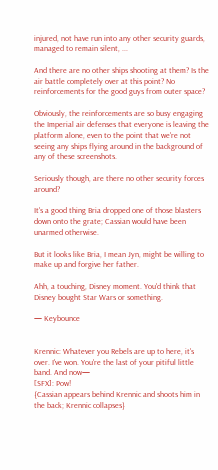injured, not have run into any other security guards, managed to remain silent, ...

And there are no other ships shooting at them? Is the air battle completely over at this point? No reinforcements for the good guys from outer space?

Obviously, the reinforcements are so busy engaging the Imperial air defenses that everyone is leaving the platform alone, even to the point that we're not seeing any ships flying around in the background of any of these screenshots.

Seriously though, are there no other security forces around?

It's a good thing Bria dropped one of those blasters down onto the grate; Cassian would have been unarmed otherwise.

But it looks like Bria, I mean Jyn, might be willing to make up and forgive her father.

Ahh, a touching, Disney moment. You'd think that Disney bought Star Wars or something.

— Keybounce


Krennic: Whatever you Rebels are up to here, it's over. I've won. You're the last of your pitiful little band. And now—
[SFX]: Pow!
{Cassian appears behind Krennic and shoots him in the back; Krennic collapses}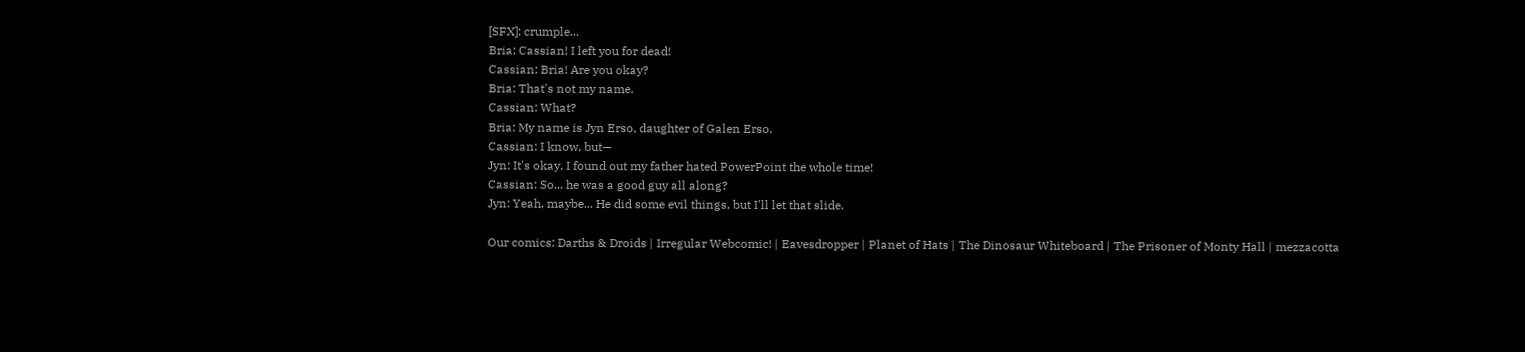[SFX]: crumple...
Bria: Cassian! I left you for dead!
Cassian: Bria! Are you okay?
Bria: That's not my name.
Cassian: What?
Bria: My name is Jyn Erso, daughter of Galen Erso.
Cassian: I know, but—
Jyn: It's okay, I found out my father hated PowerPoint the whole time!
Cassian: So... he was a good guy all along?
Jyn: Yeah, maybe... He did some evil things, but I'll let that slide.

Our comics: Darths & Droids | Irregular Webcomic! | Eavesdropper | Planet of Hats | The Dinosaur Whiteboard | The Prisoner of Monty Hall | mezzacotta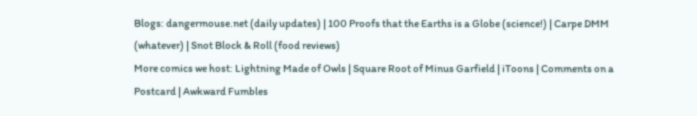Blogs: dangermouse.net (daily updates) | 100 Proofs that the Earths is a Globe (science!) | Carpe DMM (whatever) | Snot Block & Roll (food reviews)
More comics we host: Lightning Made of Owls | Square Root of Minus Garfield | iToons | Comments on a Postcard | Awkward Fumbles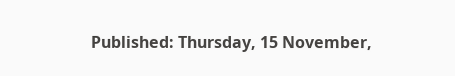Published: Thursday, 15 November,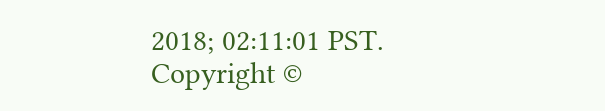2018; 02:11:01 PST.
Copyright ©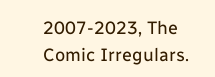2007-2023, The Comic Irregulars.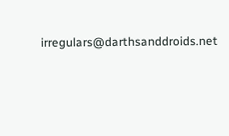irregulars@darthsanddroids.net